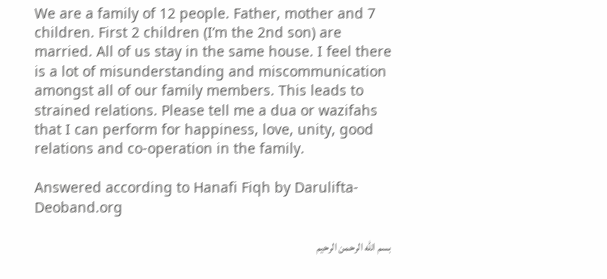We are a family of 12 people. Father, mother and 7 children. First 2 children (I’m the 2nd son) are married. All of us stay in the same house. I feel there is a lot of misunderstanding and miscommunication amongst all of our family members. This leads to strained relations. Please tell me a dua or wazifahs that I can perform for happiness, love, unity, good relations and co-operation in the family.

Answered according to Hanafi Fiqh by Darulifta-Deoband.org

بسم الله الرحمن الرحيم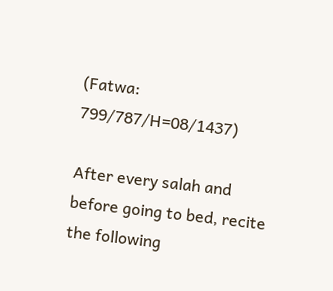(Fatwa: 799/787/H=08/1437)

After every salah and before going to bed, recite the following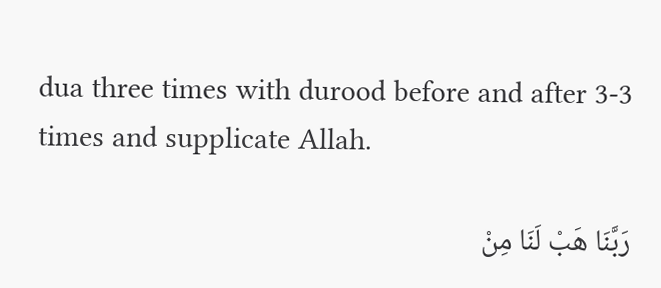dua three times with durood before and after 3-3 times and supplicate Allah.

رَبَّنَا هَبْ لَنَا مِنْ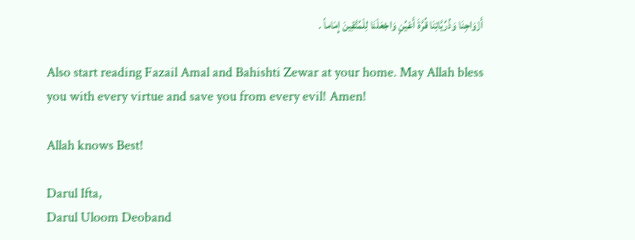أَزْوَاجِنَا وَذُرِّيَّاتِنَا قُرَّةَ أَعْيُنٍ وَاجْعَلْنَا لِلْمُتَّقِينَ إِمَاماً .

Also start reading Fazail Amal and Bahishti Zewar at your home. May Allah bless you with every virtue and save you from every evil! Amen!

Allah knows Best!

Darul Ifta,
Darul Uloom Deoband